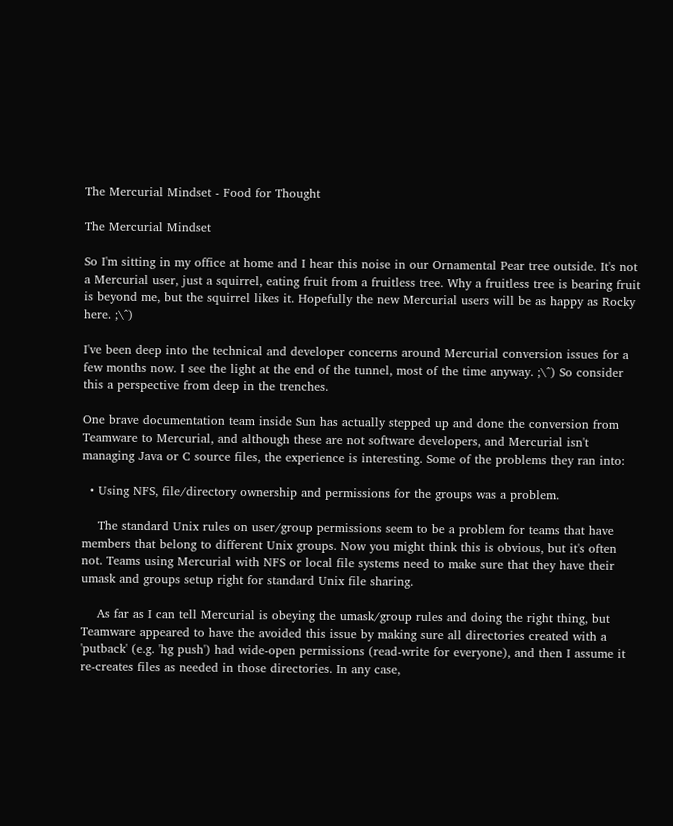The Mercurial Mindset - Food for Thought

The Mercurial Mindset

So I'm sitting in my office at home and I hear this noise in our Ornamental Pear tree outside. It's not a Mercurial user, just a squirrel, eating fruit from a fruitless tree. Why a fruitless tree is bearing fruit is beyond me, but the squirrel likes it. Hopefully the new Mercurial users will be as happy as Rocky here. ;\^)

I've been deep into the technical and developer concerns around Mercurial conversion issues for a few months now. I see the light at the end of the tunnel, most of the time anyway. ;\^) So consider this a perspective from deep in the trenches.

One brave documentation team inside Sun has actually stepped up and done the conversion from Teamware to Mercurial, and although these are not software developers, and Mercurial isn't managing Java or C source files, the experience is interesting. Some of the problems they ran into:

  • Using NFS, file/directory ownership and permissions for the groups was a problem.

    The standard Unix rules on user/group permissions seem to be a problem for teams that have members that belong to different Unix groups. Now you might think this is obvious, but it's often not. Teams using Mercurial with NFS or local file systems need to make sure that they have their umask and groups setup right for standard Unix file sharing.

    As far as I can tell Mercurial is obeying the umask/group rules and doing the right thing, but Teamware appeared to have the avoided this issue by making sure all directories created with a 'putback' (e.g. 'hg push') had wide-open permissions (read-write for everyone), and then I assume it re-creates files as needed in those directories. In any case,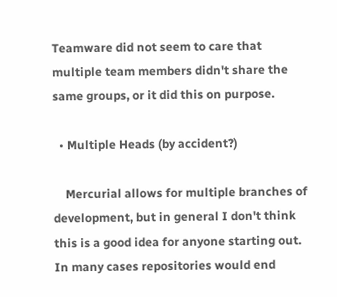Teamware did not seem to care that multiple team members didn't share the same groups, or it did this on purpose.

  • Multiple Heads (by accident?)

    Mercurial allows for multiple branches of development, but in general I don't think this is a good idea for anyone starting out. In many cases repositories would end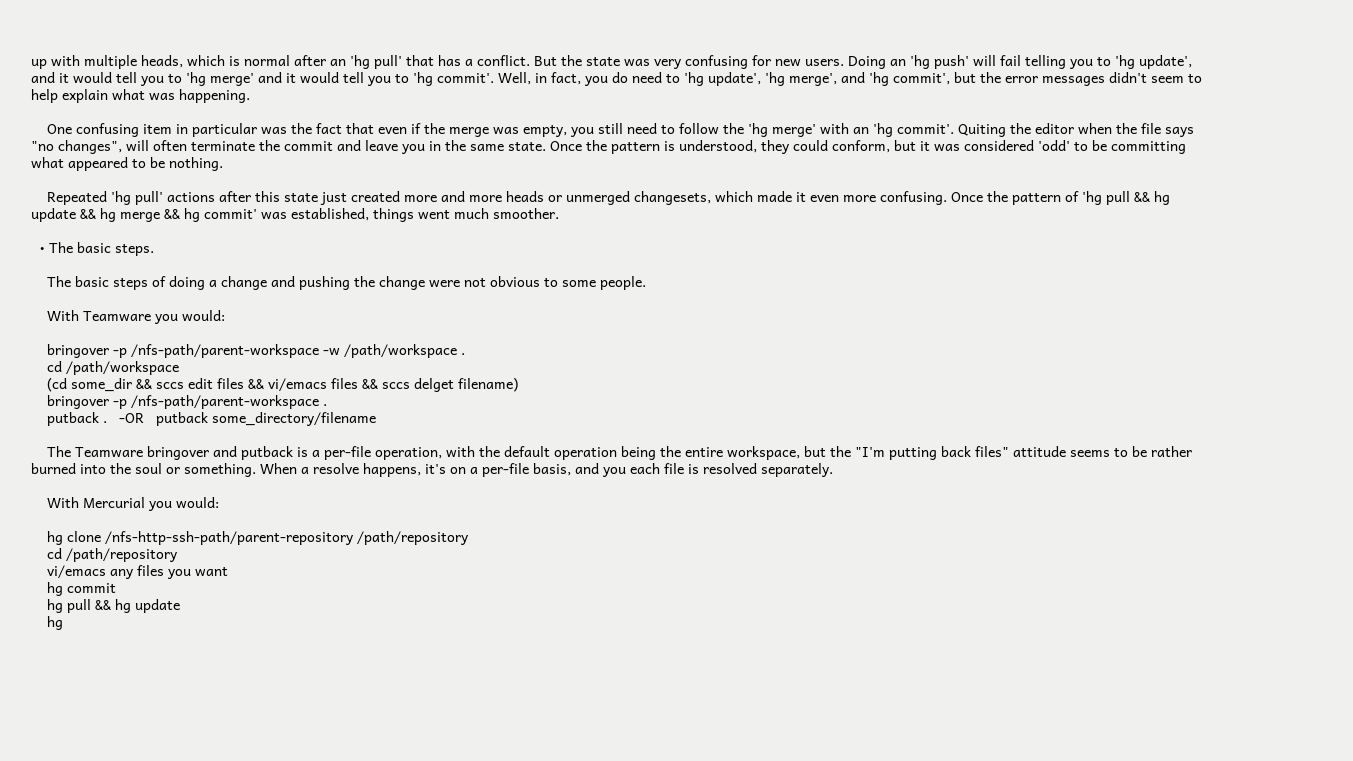up with multiple heads, which is normal after an 'hg pull' that has a conflict. But the state was very confusing for new users. Doing an 'hg push' will fail telling you to 'hg update', and it would tell you to 'hg merge' and it would tell you to 'hg commit'. Well, in fact, you do need to 'hg update', 'hg merge', and 'hg commit', but the error messages didn't seem to help explain what was happening.

    One confusing item in particular was the fact that even if the merge was empty, you still need to follow the 'hg merge' with an 'hg commit'. Quiting the editor when the file says "no changes", will often terminate the commit and leave you in the same state. Once the pattern is understood, they could conform, but it was considered 'odd' to be committing what appeared to be nothing.

    Repeated 'hg pull' actions after this state just created more and more heads or unmerged changesets, which made it even more confusing. Once the pattern of 'hg pull && hg update && hg merge && hg commit' was established, things went much smoother.

  • The basic steps.

    The basic steps of doing a change and pushing the change were not obvious to some people.

    With Teamware you would:

    bringover -p /nfs-path/parent-workspace -w /path/workspace .
    cd /path/workspace
    (cd some_dir && sccs edit files && vi/emacs files && sccs delget filename)
    bringover -p /nfs-path/parent-workspace .
    putback .   -OR   putback some_directory/filename

    The Teamware bringover and putback is a per-file operation, with the default operation being the entire workspace, but the "I'm putting back files" attitude seems to be rather burned into the soul or something. When a resolve happens, it's on a per-file basis, and you each file is resolved separately.

    With Mercurial you would:

    hg clone /nfs-http-ssh-path/parent-repository /path/repository
    cd /path/repository
    vi/emacs any files you want
    hg commit
    hg pull && hg update
    hg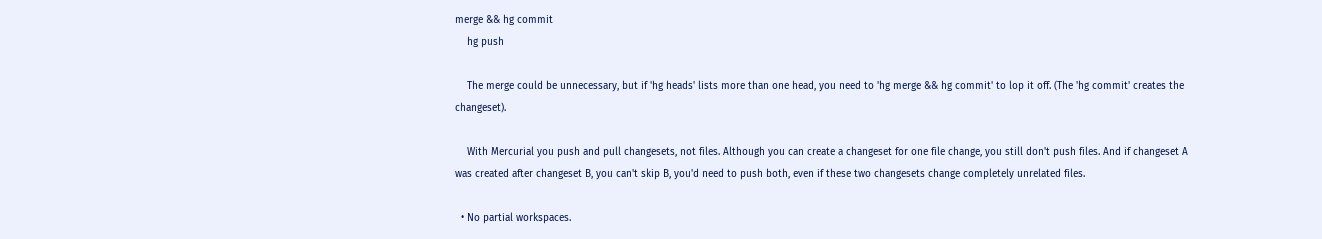merge && hg commit
    hg push

    The merge could be unnecessary, but if 'hg heads' lists more than one head, you need to 'hg merge && hg commit' to lop it off. (The 'hg commit' creates the changeset).

    With Mercurial you push and pull changesets, not files. Although you can create a changeset for one file change, you still don't push files. And if changeset A was created after changeset B, you can't skip B, you'd need to push both, even if these two changesets change completely unrelated files.

  • No partial workspaces.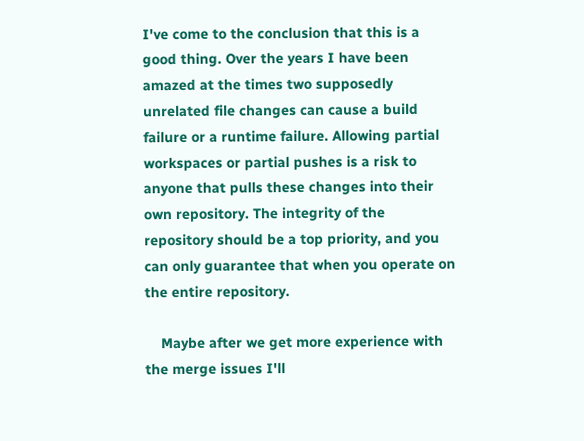I've come to the conclusion that this is a good thing. Over the years I have been amazed at the times two supposedly unrelated file changes can cause a build failure or a runtime failure. Allowing partial workspaces or partial pushes is a risk to anyone that pulls these changes into their own repository. The integrity of the repository should be a top priority, and you can only guarantee that when you operate on the entire repository.

    Maybe after we get more experience with the merge issues I'll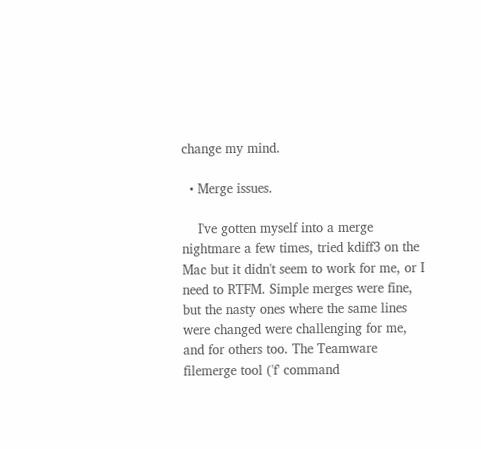change my mind.

  • Merge issues.

    I've gotten myself into a merge nightmare a few times, tried kdiff3 on the Mac but it didn't seem to work for me, or I need to RTFM. Simple merges were fine, but the nasty ones where the same lines were changed were challenging for me, and for others too. The Teamware filemerge tool ('f' command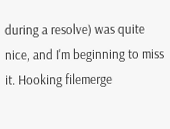during a resolve) was quite nice, and I'm beginning to miss it. Hooking filemerge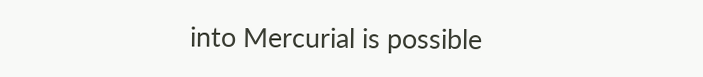into Mercurial is possible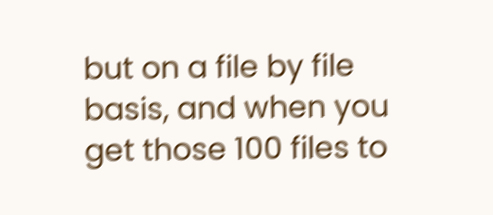but on a file by file basis, and when you get those 100 files to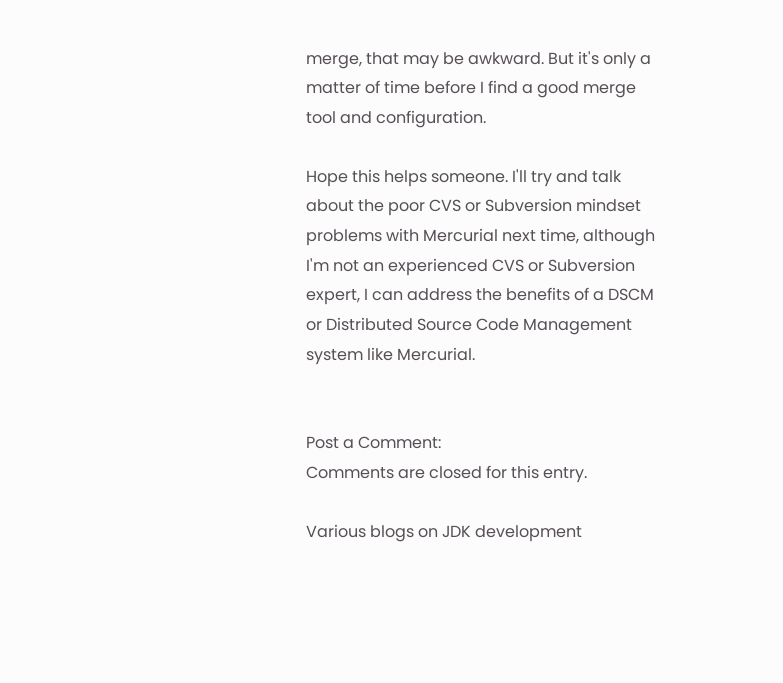merge, that may be awkward. But it's only a matter of time before I find a good merge tool and configuration.

Hope this helps someone. I'll try and talk about the poor CVS or Subversion mindset problems with Mercurial next time, although I'm not an experienced CVS or Subversion expert, I can address the benefits of a DSCM or Distributed Source Code Management system like Mercurial.


Post a Comment:
Comments are closed for this entry.

Various blogs on JDK development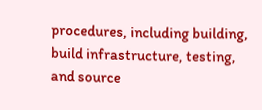procedures, including building, build infrastructure, testing, and source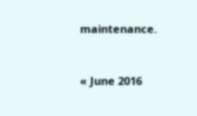maintenance.


« June 2016